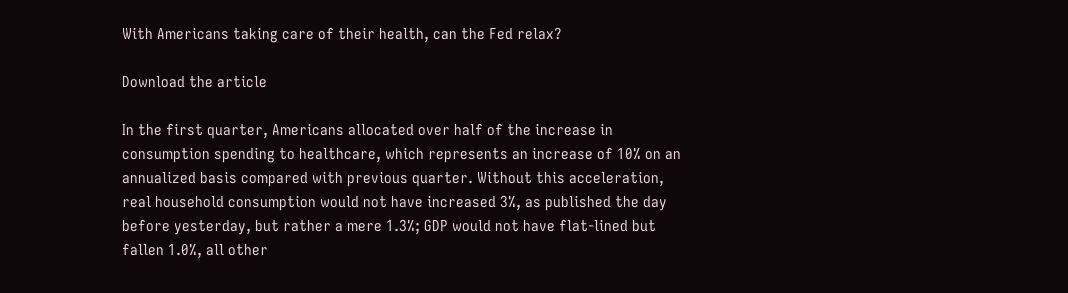With Americans taking care of their health, can the Fed relax?

Download the article

In the first quarter, Americans allocated over half of the increase in consumption spending to healthcare, which represents an increase of 10% on an annualized basis compared with previous quarter. Without this acceleration, real household consumption would not have increased 3%, as published the day before yesterday, but rather a mere 1.3%; GDP would not have flat-lined but fallen 1.0%, all other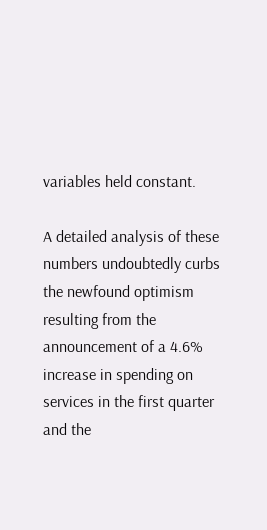variables held constant.

A detailed analysis of these numbers undoubtedly curbs the newfound optimism resulting from the announcement of a 4.6% increase in spending on services in the first quarter and the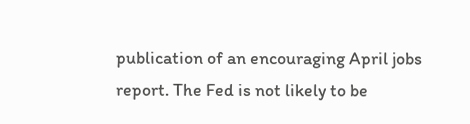publication of an encouraging April jobs report. The Fed is not likely to be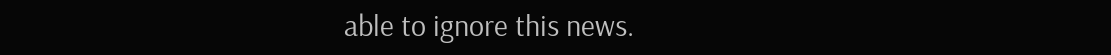able to ignore this news.